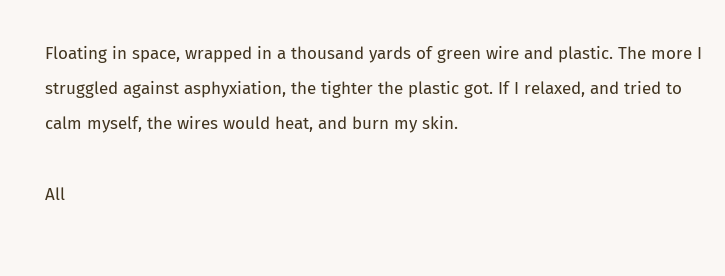Floating in space, wrapped in a thousand yards of green wire and plastic. The more I struggled against asphyxiation, the tighter the plastic got. If I relaxed, and tried to calm myself, the wires would heat, and burn my skin.

All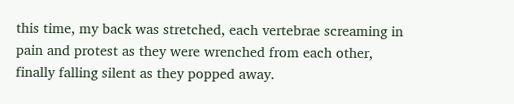this time, my back was stretched, each vertebrae screaming in pain and protest as they were wrenched from each other, finally falling silent as they popped away.